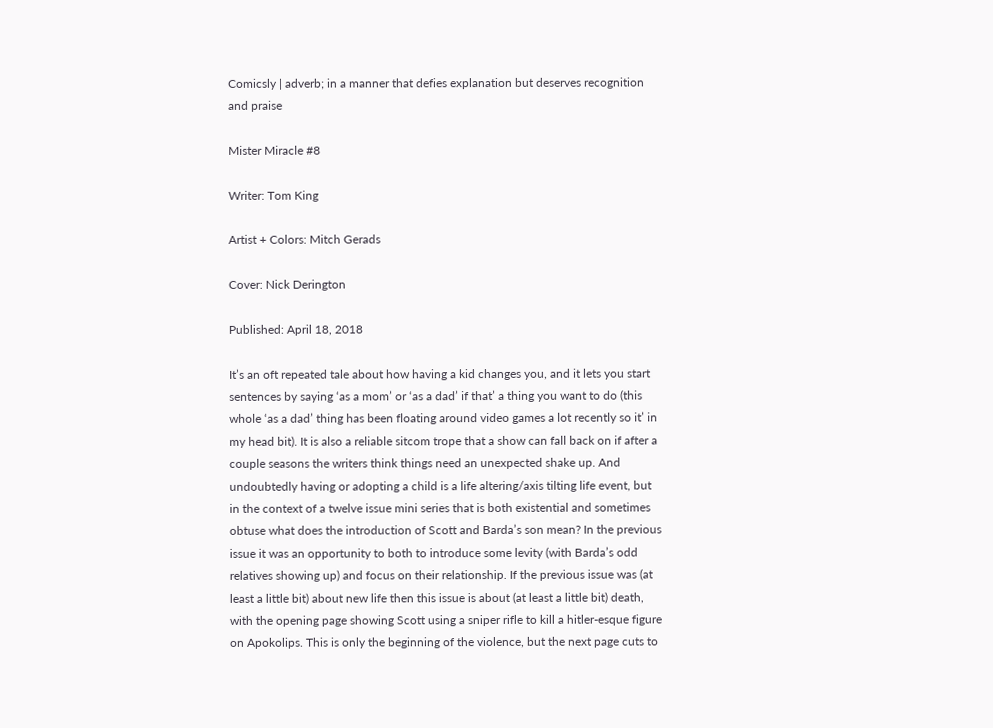Comicsly | adverb; in a manner that defies explanation but deserves recognition and praise

Mister Miracle #8

Writer: Tom King

Artist + Colors: Mitch Gerads

Cover: Nick Derington

Published: April 18, 2018

It’s an oft repeated tale about how having a kid changes you, and it lets you start sentences by saying ‘as a mom’ or ‘as a dad’ if that’ a thing you want to do (this whole ‘as a dad’ thing has been floating around video games a lot recently so it’ in my head bit). It is also a reliable sitcom trope that a show can fall back on if after a couple seasons the writers think things need an unexpected shake up. And undoubtedly having or adopting a child is a life altering/axis tilting life event, but in the context of a twelve issue mini series that is both existential and sometimes obtuse what does the introduction of Scott and Barda’s son mean? In the previous issue it was an opportunity to both to introduce some levity (with Barda’s odd relatives showing up) and focus on their relationship. If the previous issue was (at least a little bit) about new life then this issue is about (at least a little bit) death, with the opening page showing Scott using a sniper rifle to kill a hitler-esque figure on Apokolips. This is only the beginning of the violence, but the next page cuts to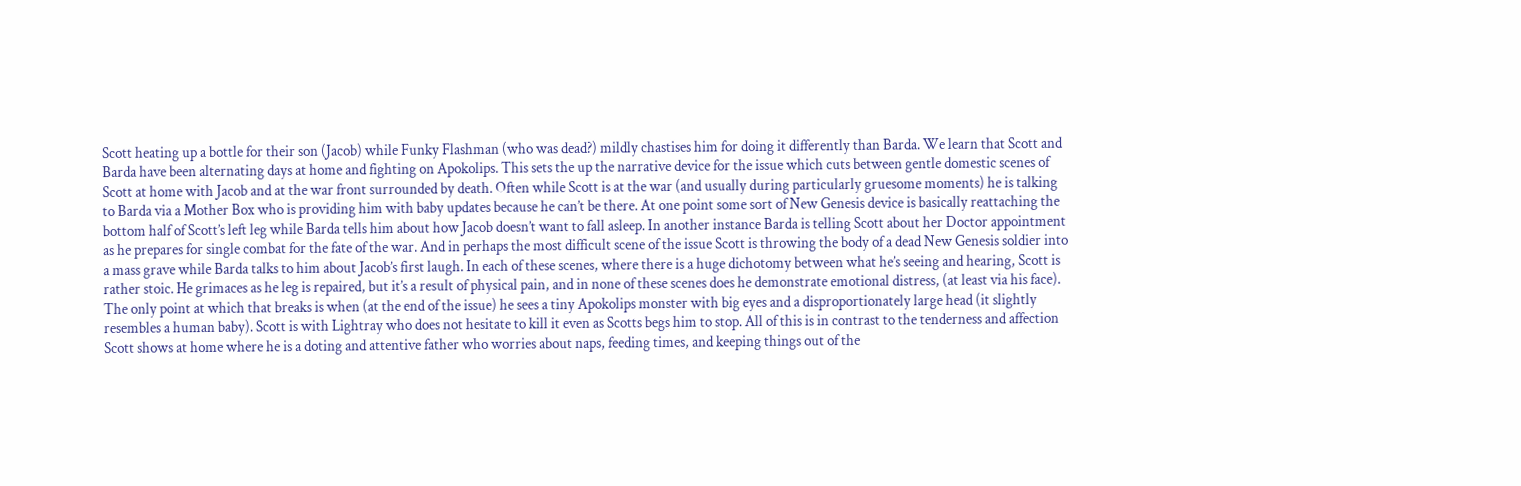Scott heating up a bottle for their son (Jacob) while Funky Flashman (who was dead?) mildly chastises him for doing it differently than Barda. We learn that Scott and Barda have been alternating days at home and fighting on Apokolips. This sets the up the narrative device for the issue which cuts between gentle domestic scenes of Scott at home with Jacob and at the war front surrounded by death. Often while Scott is at the war (and usually during particularly gruesome moments) he is talking to Barda via a Mother Box who is providing him with baby updates because he can’t be there. At one point some sort of New Genesis device is basically reattaching the bottom half of Scott’s left leg while Barda tells him about how Jacob doesn’t want to fall asleep. In another instance Barda is telling Scott about her Doctor appointment as he prepares for single combat for the fate of the war. And in perhaps the most difficult scene of the issue Scott is throwing the body of a dead New Genesis soldier into a mass grave while Barda talks to him about Jacob’s first laugh. In each of these scenes, where there is a huge dichotomy between what he’s seeing and hearing, Scott is rather stoic. He grimaces as he leg is repaired, but it’s a result of physical pain, and in none of these scenes does he demonstrate emotional distress, (at least via his face). The only point at which that breaks is when (at the end of the issue) he sees a tiny Apokolips monster with big eyes and a disproportionately large head (it slightly resembles a human baby). Scott is with Lightray who does not hesitate to kill it even as Scotts begs him to stop. All of this is in contrast to the tenderness and affection Scott shows at home where he is a doting and attentive father who worries about naps, feeding times, and keeping things out of the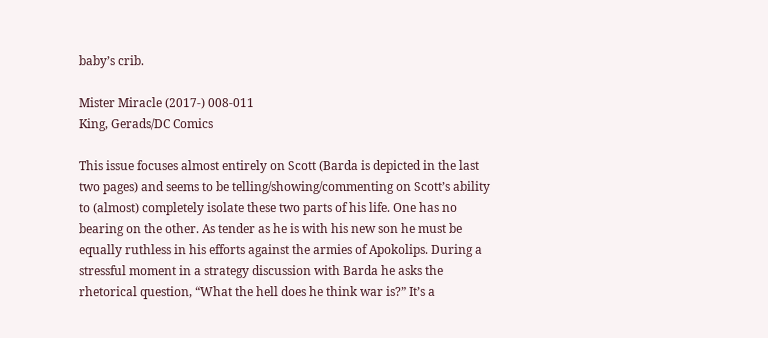baby’s crib.

Mister Miracle (2017-) 008-011
King, Gerads/DC Comics

This issue focuses almost entirely on Scott (Barda is depicted in the last two pages) and seems to be telling/showing/commenting on Scott’s ability to (almost) completely isolate these two parts of his life. One has no bearing on the other. As tender as he is with his new son he must be equally ruthless in his efforts against the armies of Apokolips. During a stressful moment in a strategy discussion with Barda he asks the rhetorical question, “What the hell does he think war is?” It’s a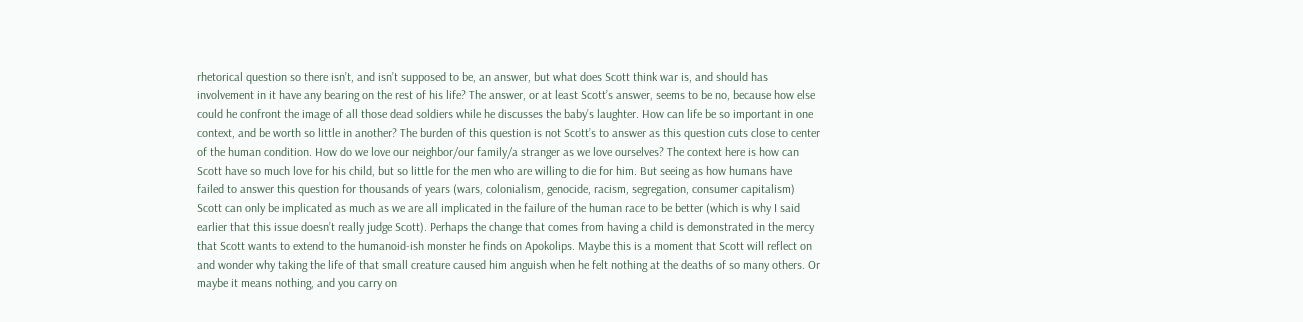rhetorical question so there isn’t, and isn’t supposed to be, an answer, but what does Scott think war is, and should has involvement in it have any bearing on the rest of his life? The answer, or at least Scott’s answer, seems to be no, because how else could he confront the image of all those dead soldiers while he discusses the baby’s laughter. How can life be so important in one context, and be worth so little in another? The burden of this question is not Scott’s to answer as this question cuts close to center of the human condition. How do we love our neighbor/our family/a stranger as we love ourselves? The context here is how can Scott have so much love for his child, but so little for the men who are willing to die for him. But seeing as how humans have failed to answer this question for thousands of years (wars, colonialism, genocide, racism, segregation, consumer capitalism) Scott can only be implicated as much as we are all implicated in the failure of the human race to be better (which is why I said earlier that this issue doesn’t really judge Scott). Perhaps the change that comes from having a child is demonstrated in the mercy that Scott wants to extend to the humanoid-ish monster he finds on Apokolips. Maybe this is a moment that Scott will reflect on and wonder why taking the life of that small creature caused him anguish when he felt nothing at the deaths of so many others. Or maybe it means nothing, and you carry on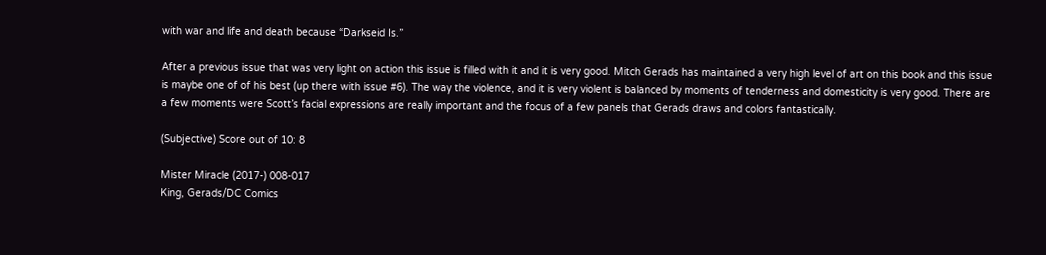with war and life and death because “Darkseid Is.”

After a previous issue that was very light on action this issue is filled with it and it is very good. Mitch Gerads has maintained a very high level of art on this book and this issue is maybe one of of his best (up there with issue #6). The way the violence, and it is very violent is balanced by moments of tenderness and domesticity is very good. There are a few moments were Scott’s facial expressions are really important and the focus of a few panels that Gerads draws and colors fantastically.

(Subjective) Score out of 10: 8

Mister Miracle (2017-) 008-017
King, Gerads/DC Comics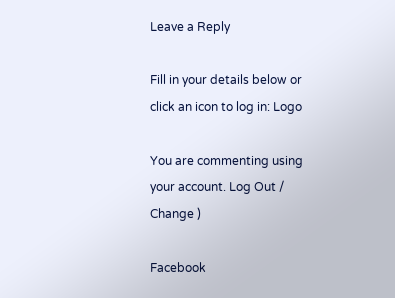Leave a Reply

Fill in your details below or click an icon to log in: Logo

You are commenting using your account. Log Out /  Change )

Facebook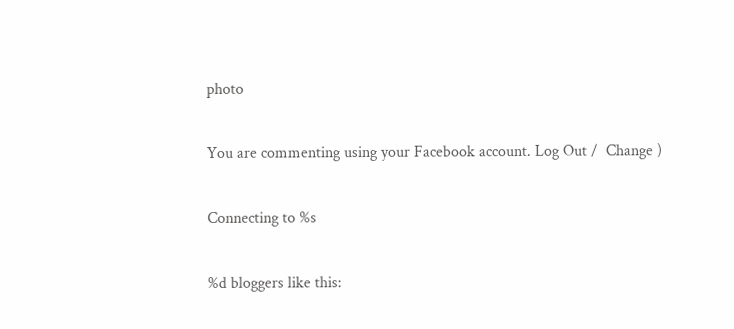photo

You are commenting using your Facebook account. Log Out /  Change )

Connecting to %s

%d bloggers like this: